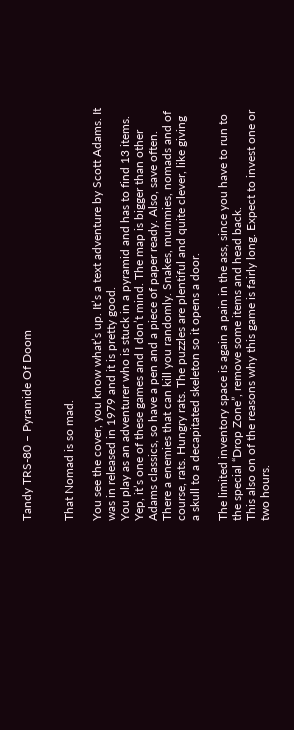Tandy TRS-80 – Pyramide Of Doom


That Nomad is so mad.

You see the cover, you know what’s up. It’s a text adventure by Scott Adams. It was in released in 1979 and it is pretty good.
You play as an adventurer who is stuck in a pyramid and has to find 13 items. Yep, it’s one of these games and I don’t mind. The map is bigger than other Adams classics, so have a pen and a piece of paper ready. Also, save often. There a enemies that can kill you randomly. Snakes, mummies, nomads and of course, rats. Hungry rats. The puzzles are plentiful and quite clever, like giving a skull to a decapitated skeleton so it opens a door.

The limited inventory space is again a pain in the ass, since you have to run to the special “Drop Zone”, remove some items and head back.
This also on of the reasons why this game is fairly long. Expect to invest one or two hours.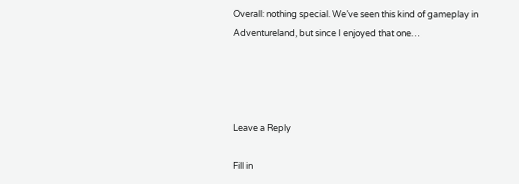Overall: nothing special. We’ve seen this kind of gameplay in Adventureland, but since I enjoyed that one…




Leave a Reply

Fill in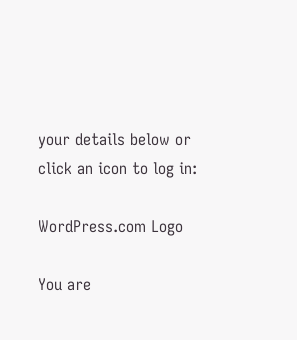your details below or click an icon to log in:

WordPress.com Logo

You are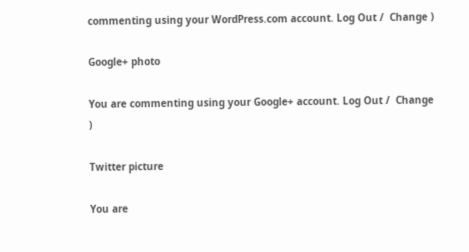commenting using your WordPress.com account. Log Out /  Change )

Google+ photo

You are commenting using your Google+ account. Log Out /  Change )

Twitter picture

You are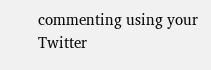commenting using your Twitter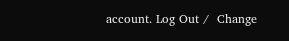account. Log Out /  Change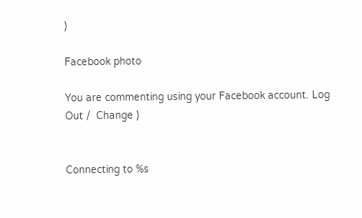)

Facebook photo

You are commenting using your Facebook account. Log Out /  Change )


Connecting to %s